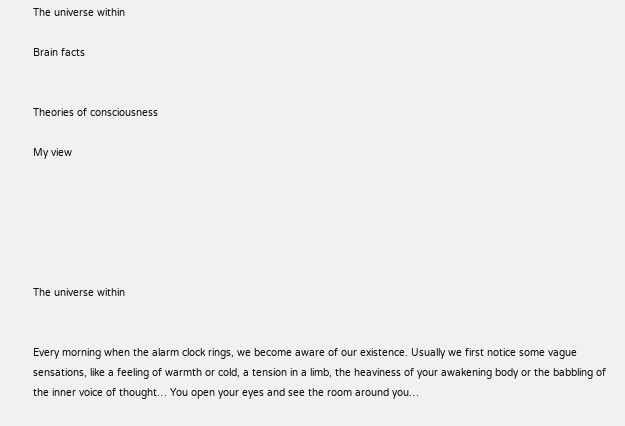The universe within

Brain facts


Theories of consciousness

My view






The universe within


Every morning when the alarm clock rings, we become aware of our existence. Usually we first notice some vague sensations, like a feeling of warmth or cold, a tension in a limb, the heaviness of your awakening body or the babbling of the inner voice of thought… You open your eyes and see the room around you…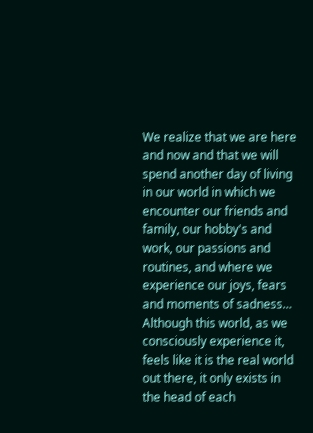We realize that we are here and now and that we will spend another day of living in our world in which we encounter our friends and family, our hobby's and work, our passions and routines, and where we experience our joys, fears and moments of sadness… Although this world, as we consciously experience it, feels like it is the real world out there, it only exists in the head of each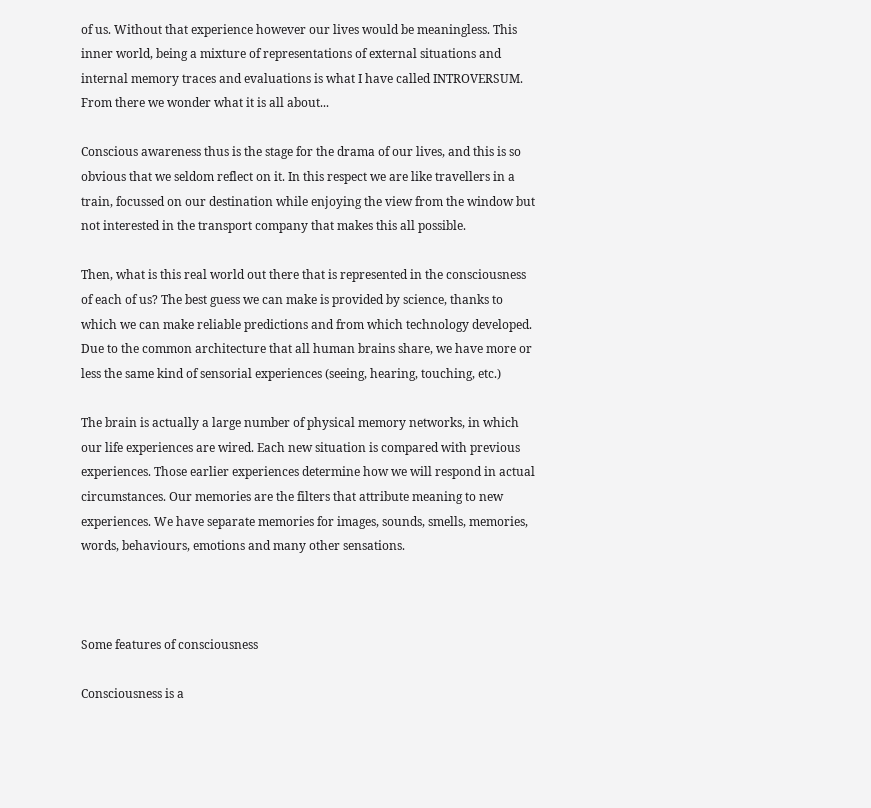of us. Without that experience however our lives would be meaningless. This inner world, being a mixture of representations of external situations and internal memory traces and evaluations is what I have called INTROVERSUM. From there we wonder what it is all about...

Conscious awareness thus is the stage for the drama of our lives, and this is so obvious that we seldom reflect on it. In this respect we are like travellers in a train, focussed on our destination while enjoying the view from the window but not interested in the transport company that makes this all possible.

Then, what is this real world out there that is represented in the consciousness of each of us? The best guess we can make is provided by science, thanks to which we can make reliable predictions and from which technology developed. Due to the common architecture that all human brains share, we have more or less the same kind of sensorial experiences (seeing, hearing, touching, etc.)

The brain is actually a large number of physical memory networks, in which our life experiences are wired. Each new situation is compared with previous experiences. Those earlier experiences determine how we will respond in actual circumstances. Our memories are the filters that attribute meaning to new experiences. We have separate memories for images, sounds, smells, memories, words, behaviours, emotions and many other sensations.



Some features of consciousness

Consciousness is a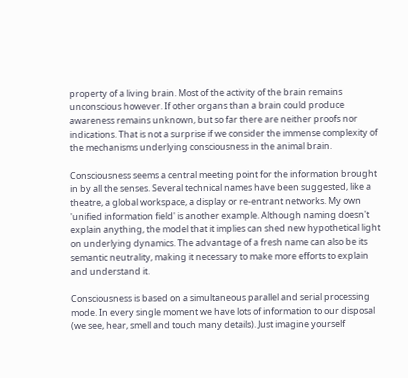property of a living brain. Most of the activity of the brain remains unconscious however. If other organs than a brain could produce awareness remains unknown, but so far there are neither proofs nor indications. That is not a surprise if we consider the immense complexity of the mechanisms underlying consciousness in the animal brain.

Consciousness seems a central meeting point for the information brought in by all the senses. Several technical names have been suggested, like a theatre, a global workspace, a display or re-entrant networks. My own 'unified information field' is another example. Although naming doesn't explain anything, the model that it implies can shed new hypothetical light on underlying dynamics. The advantage of a fresh name can also be its semantic neutrality, making it necessary to make more efforts to explain and understand it.

Consciousness is based on a simultaneous parallel and serial processing mode. In every single moment we have lots of information to our disposal (we see, hear, smell and touch many details). Just imagine yourself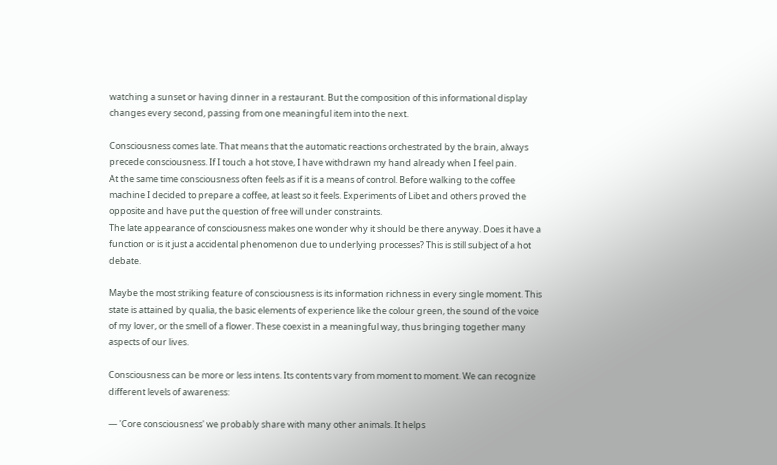watching a sunset or having dinner in a restaurant. But the composition of this informational display changes every second, passing from one meaningful item into the next.

Consciousness comes late. That means that the automatic reactions orchestrated by the brain, always precede consciousness. If I touch a hot stove, I have withdrawn my hand already when I feel pain.
At the same time consciousness often feels as if it is a means of control. Before walking to the coffee machine I decided to prepare a coffee, at least so it feels. Experiments of Libet and others proved the opposite and have put the question of free will under constraints.
The late appearance of consciousness makes one wonder why it should be there anyway. Does it have a function or is it just a accidental phenomenon due to underlying processes? This is still subject of a hot debate.

Maybe the most striking feature of consciousness is its information richness in every single moment. This state is attained by qualia, the basic elements of experience like the colour green, the sound of the voice of my lover, or the smell of a flower. These coexist in a meaningful way, thus bringing together many aspects of our lives.

Consciousness can be more or less intens. Its contents vary from moment to moment. We can recognize different levels of awareness:

— 'Core consciousness' we probably share with many other animals. It helps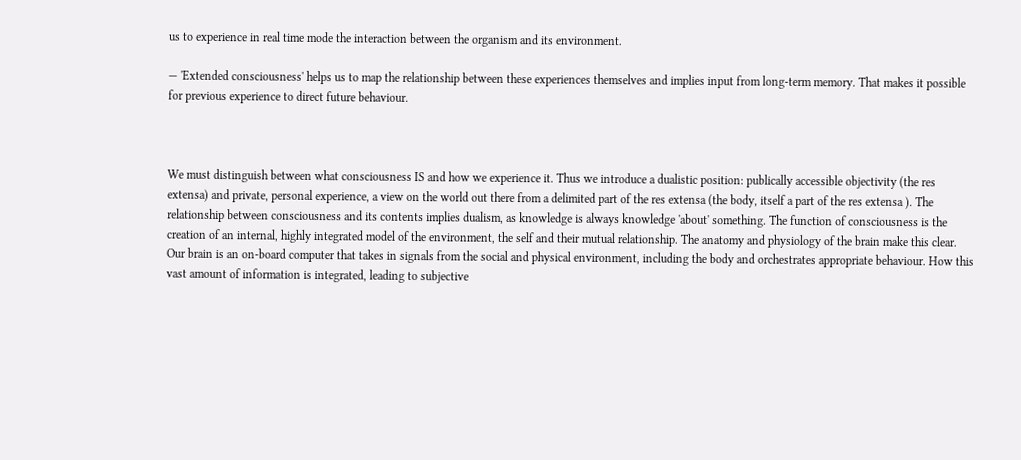us to experience in real time mode the interaction between the organism and its environment.

— 'Extended consciousness' helps us to map the relationship between these experiences themselves and implies input from long-term memory. That makes it possible for previous experience to direct future behaviour.



We must distinguish between what consciousness IS and how we experience it. Thus we introduce a dualistic position: publically accessible objectivity (the res extensa) and private, personal experience, a view on the world out there from a delimited part of the res extensa (the body, itself a part of the res extensa ). The relationship between consciousness and its contents implies dualism, as knowledge is always knowledge 'about' something. The function of consciousness is the creation of an internal, highly integrated model of the environment, the self and their mutual relationship. The anatomy and physiology of the brain make this clear. Our brain is an on-board computer that takes in signals from the social and physical environment, including the body and orchestrates appropriate behaviour. How this vast amount of information is integrated, leading to subjective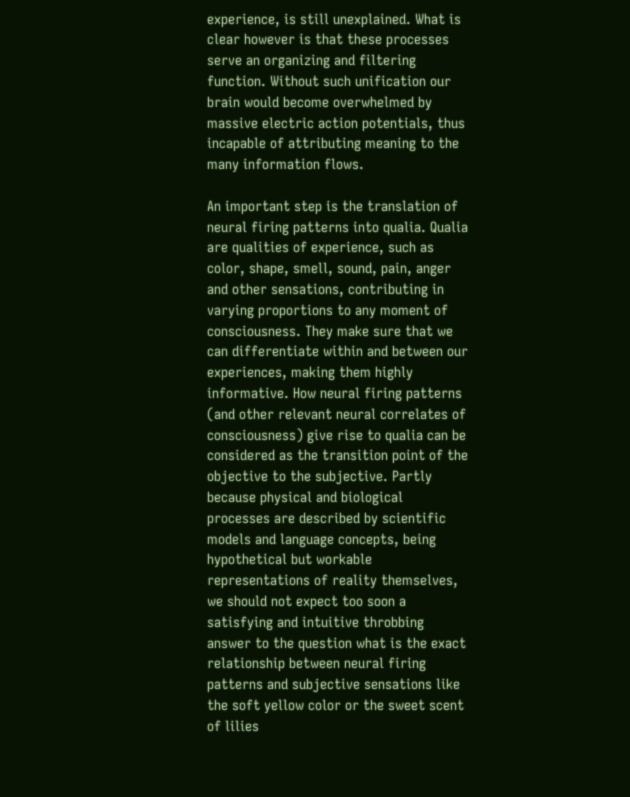experience, is still unexplained. What is clear however is that these processes serve an organizing and filtering function. Without such unification our brain would become overwhelmed by massive electric action potentials, thus incapable of attributing meaning to the many information flows.

An important step is the translation of neural firing patterns into qualia. Qualia are qualities of experience, such as color, shape, smell, sound, pain, anger and other sensations, contributing in varying proportions to any moment of consciousness. They make sure that we can differentiate within and between our experiences, making them highly informative. How neural firing patterns (and other relevant neural correlates of consciousness) give rise to qualia can be considered as the transition point of the objective to the subjective. Partly because physical and biological processes are described by scientific models and language concepts, being hypothetical but workable representations of reality themselves, we should not expect too soon a satisfying and intuitive throbbing answer to the question what is the exact relationship between neural firing patterns and subjective sensations like the soft yellow color or the sweet scent of lilies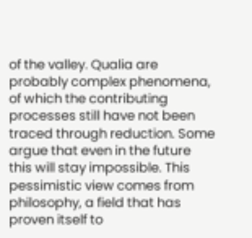of the valley. Qualia are probably complex phenomena, of which the contributing processes still have not been traced through reduction. Some argue that even in the future this will stay impossible. This pessimistic view comes from philosophy, a field that has proven itself to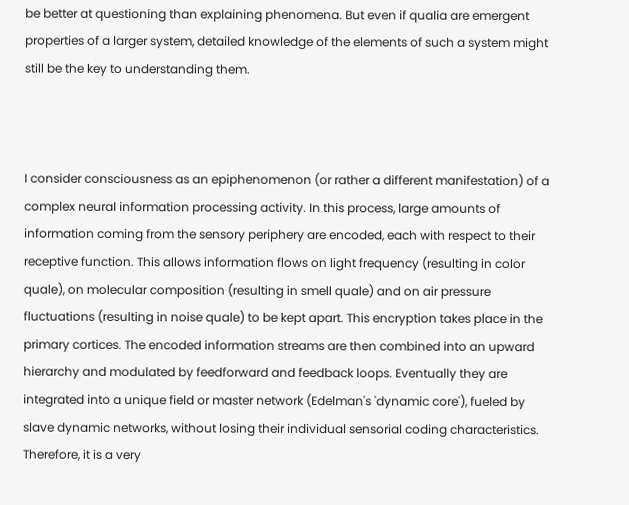be better at questioning than explaining phenomena. But even if qualia are emergent properties of a larger system, detailed knowledge of the elements of such a system might still be the key to understanding them.



I consider consciousness as an epiphenomenon (or rather a different manifestation) of a complex neural information processing activity. In this process, large amounts of information coming from the sensory periphery are encoded, each with respect to their receptive function. This allows information flows on light frequency (resulting in color quale), on molecular composition (resulting in smell quale) and on air pressure fluctuations (resulting in noise quale) to be kept apart. This encryption takes place in the primary cortices. The encoded information streams are then combined into an upward hierarchy and modulated by feedforward and feedback loops. Eventually they are integrated into a unique field or master network (Edelman's 'dynamic core'), fueled by slave dynamic networks, without losing their individual sensorial coding characteristics. Therefore, it is a very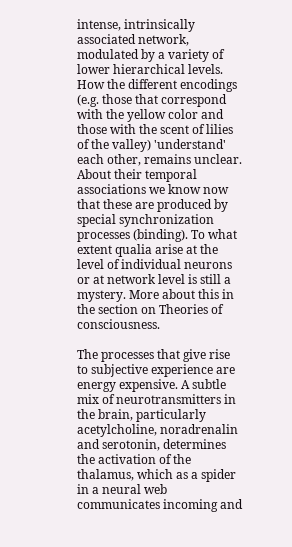intense, intrinsically associated network, modulated by a variety of lower hierarchical levels. How the different encodings (e.g. those that correspond with the yellow color and those with the scent of lilies of the valley) 'understand' each other, remains unclear. About their temporal associations we know now that these are produced by special synchronization processes (binding). To what extent qualia arise at the level of individual neurons or at network level is still a mystery. More about this in the section on Theories of consciousness.

The processes that give rise to subjective experience are energy expensive. A subtle mix of neurotransmitters in the brain, particularly acetylcholine, noradrenalin and serotonin, determines the activation of the thalamus, which as a spider in a neural web communicates incoming and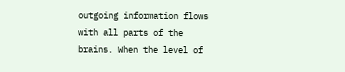outgoing information flows with all parts of the brains. When the level of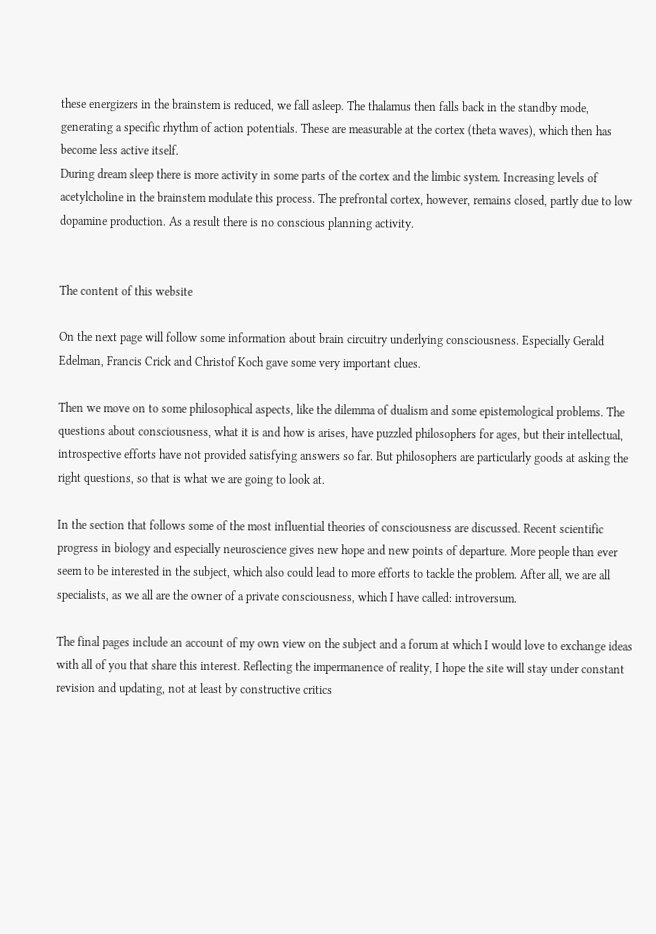these energizers in the brainstem is reduced, we fall asleep. The thalamus then falls back in the standby mode, generating a specific rhythm of action potentials. These are measurable at the cortex (theta waves), which then has become less active itself.
During dream sleep there is more activity in some parts of the cortex and the limbic system. Increasing levels of acetylcholine in the brainstem modulate this process. The prefrontal cortex, however, remains closed, partly due to low dopamine production. As a result there is no conscious planning activity.


The content of this website

On the next page will follow some information about brain circuitry underlying consciousness. Especially Gerald Edelman, Francis Crick and Christof Koch gave some very important clues.

Then we move on to some philosophical aspects, like the dilemma of dualism and some epistemological problems. The questions about consciousness, what it is and how is arises, have puzzled philosophers for ages, but their intellectual, introspective efforts have not provided satisfying answers so far. But philosophers are particularly goods at asking the right questions, so that is what we are going to look at.

In the section that follows some of the most influential theories of consciousness are discussed. Recent scientific progress in biology and especially neuroscience gives new hope and new points of departure. More people than ever seem to be interested in the subject, which also could lead to more efforts to tackle the problem. After all, we are all specialists, as we all are the owner of a private consciousness, which I have called: introversum.

The final pages include an account of my own view on the subject and a forum at which I would love to exchange ideas with all of you that share this interest. Reflecting the impermanence of reality, I hope the site will stay under constant revision and updating, not at least by constructive critics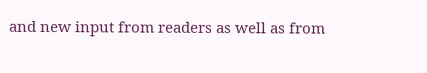and new input from readers as well as from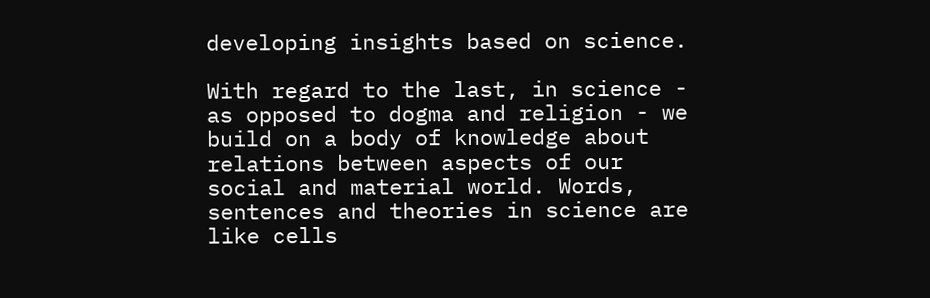developing insights based on science.

With regard to the last, in science - as opposed to dogma and religion - we build on a body of knowledge about relations between aspects of our social and material world. Words, sentences and theories in science are like cells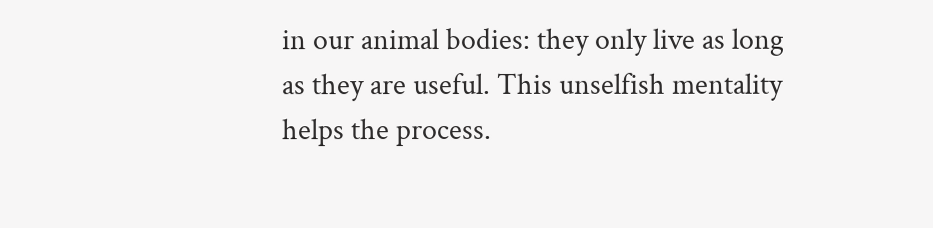in our animal bodies: they only live as long as they are useful. This unselfish mentality helps the process.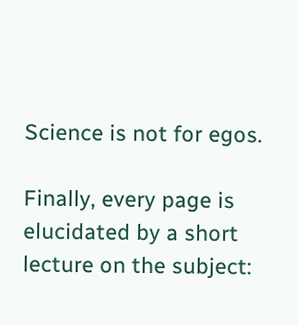Science is not for egos.

Finally, every page is elucidated by a short lecture on the subject: